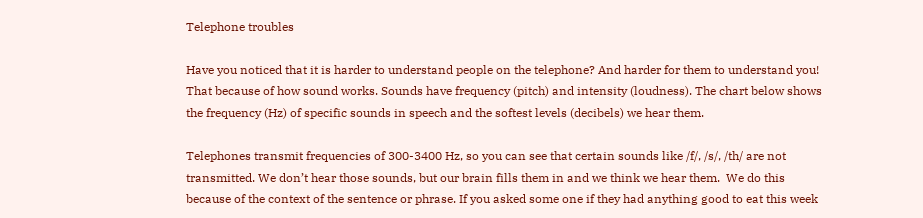Telephone troubles

Have you noticed that it is harder to understand people on the telephone? And harder for them to understand you! That because of how sound works. Sounds have frequency (pitch) and intensity (loudness). The chart below shows the frequency (Hz) of specific sounds in speech and the softest levels (decibels) we hear them.

Telephones transmit frequencies of 300-3400 Hz, so you can see that certain sounds like /f/, /s/, /th/ are not transmitted. We don’t hear those sounds, but our brain fills them in and we think we hear them.  We do this because of the context of the sentence or phrase. If you asked some one if they had anything good to eat this week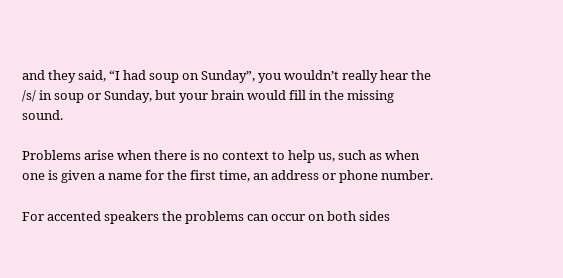and they said, “I had soup on Sunday”, you wouldn’t really hear the /s/ in soup or Sunday, but your brain would fill in the missing sound.

Problems arise when there is no context to help us, such as when one is given a name for the first time, an address or phone number.

For accented speakers the problems can occur on both sides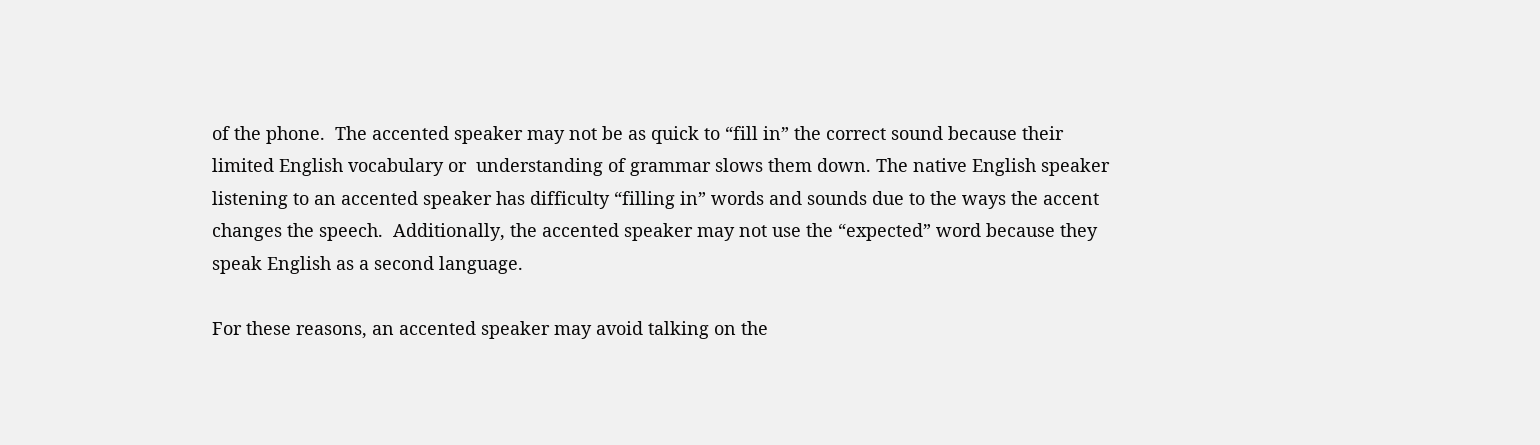of the phone.  The accented speaker may not be as quick to “fill in” the correct sound because their limited English vocabulary or  understanding of grammar slows them down. The native English speaker listening to an accented speaker has difficulty “filling in” words and sounds due to the ways the accent changes the speech.  Additionally, the accented speaker may not use the “expected” word because they speak English as a second language.

For these reasons, an accented speaker may avoid talking on the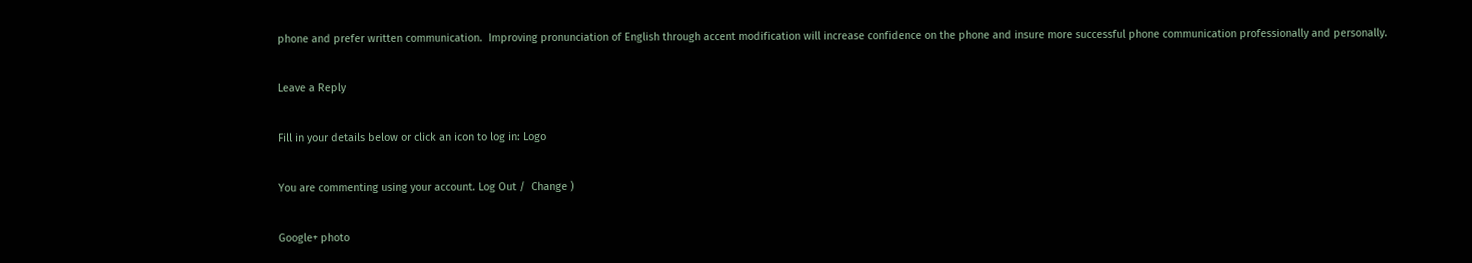phone and prefer written communication.  Improving pronunciation of English through accent modification will increase confidence on the phone and insure more successful phone communication professionally and personally.

Leave a Reply

Fill in your details below or click an icon to log in: Logo

You are commenting using your account. Log Out /  Change )

Google+ photo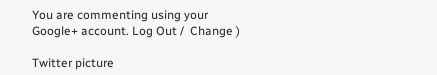You are commenting using your Google+ account. Log Out /  Change )

Twitter picture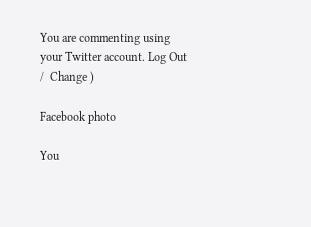You are commenting using your Twitter account. Log Out /  Change )

Facebook photo

You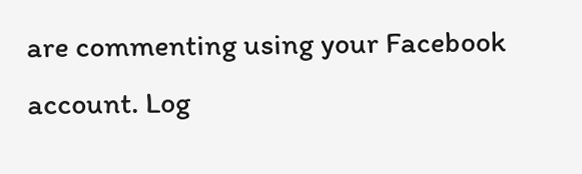are commenting using your Facebook account. Log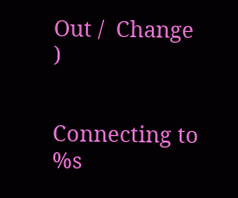Out /  Change )


Connecting to %s